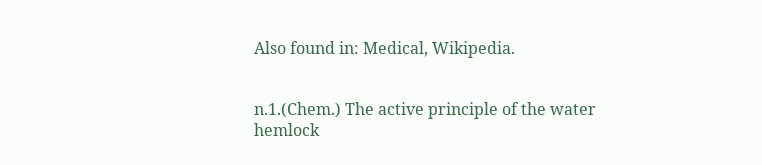Also found in: Medical, Wikipedia.


n.1.(Chem.) The active principle of the water hemlock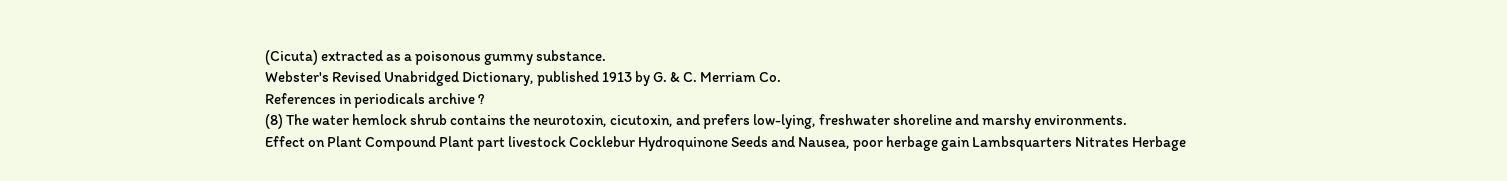(Cicuta) extracted as a poisonous gummy substance.
Webster's Revised Unabridged Dictionary, published 1913 by G. & C. Merriam Co.
References in periodicals archive ?
(8) The water hemlock shrub contains the neurotoxin, cicutoxin, and prefers low-lying, freshwater shoreline and marshy environments.
Effect on Plant Compound Plant part livestock Cocklebur Hydroquinone Seeds and Nausea, poor herbage gain Lambsquarters Nitrates Herbage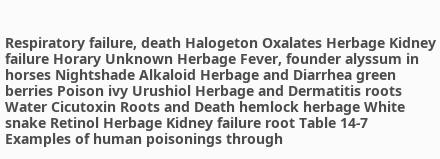Respiratory failure, death Halogeton Oxalates Herbage Kidney failure Horary Unknown Herbage Fever, founder alyssum in horses Nightshade Alkaloid Herbage and Diarrhea green berries Poison ivy Urushiol Herbage and Dermatitis roots Water Cicutoxin Roots and Death hemlock herbage White snake Retinol Herbage Kidney failure root Table 14-7 Examples of human poisonings through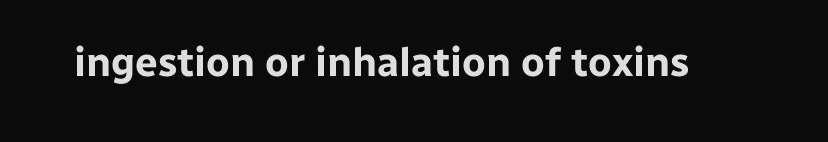ingestion or inhalation of toxins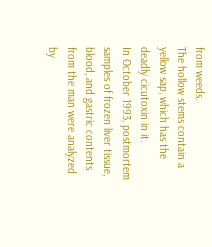from weeds.
The hollow stems contain a yellow sap, which has the deadly cicutoxin in it.
In October 1993, postmortem samples of frozen liver tissue, blood, and gastric contents from the man were analyzed by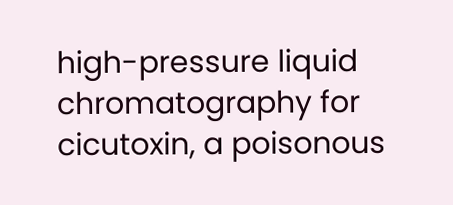high-pressure liquid chromatography for cicutoxin, a poisonous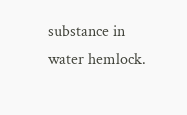substance in water hemlock.